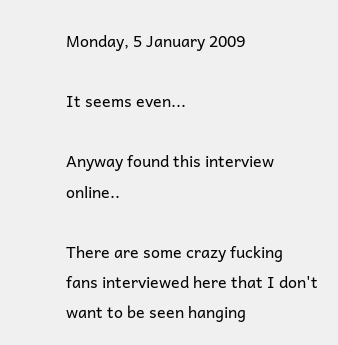Monday, 5 January 2009

It seems even...

Anyway found this interview online..

There are some crazy fucking fans interviewed here that I don't want to be seen hanging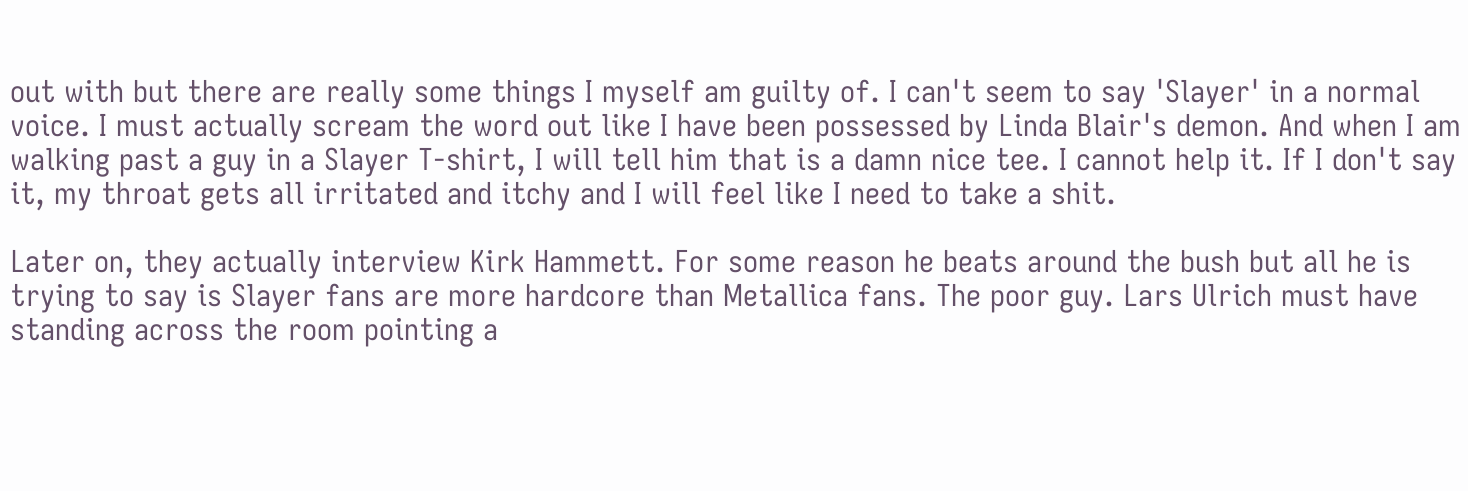out with but there are really some things I myself am guilty of. I can't seem to say 'Slayer' in a normal voice. I must actually scream the word out like I have been possessed by Linda Blair's demon. And when I am walking past a guy in a Slayer T-shirt, I will tell him that is a damn nice tee. I cannot help it. If I don't say it, my throat gets all irritated and itchy and I will feel like I need to take a shit.

Later on, they actually interview Kirk Hammett. For some reason he beats around the bush but all he is trying to say is Slayer fans are more hardcore than Metallica fans. The poor guy. Lars Ulrich must have standing across the room pointing a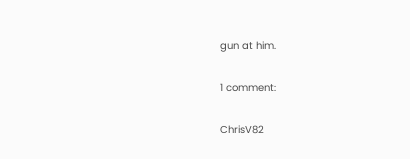gun at him.

1 comment:

ChrisV82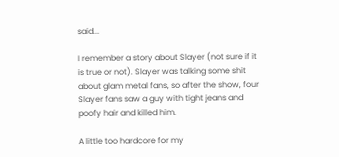said...

I remember a story about Slayer (not sure if it is true or not). Slayer was talking some shit about glam metal fans, so after the show, four Slayer fans saw a guy with tight jeans and poofy hair and killed him.

A little too hardcore for my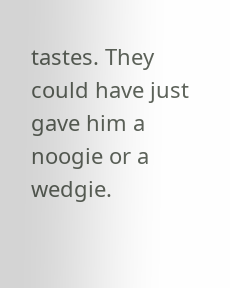tastes. They could have just gave him a noogie or a wedgie.